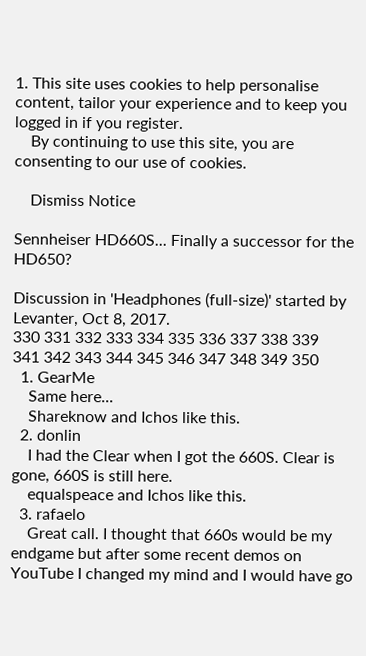1. This site uses cookies to help personalise content, tailor your experience and to keep you logged in if you register.
    By continuing to use this site, you are consenting to our use of cookies.

    Dismiss Notice

Sennheiser HD660S... Finally a successor for the HD650?

Discussion in 'Headphones (full-size)' started by Levanter, Oct 8, 2017.
330 331 332 333 334 335 336 337 338 339
341 342 343 344 345 346 347 348 349 350
  1. GearMe
    Same here...
    Shareknow and Ichos like this.
  2. donlin
    I had the Clear when I got the 660S. Clear is gone, 660S is still here.
    equalspeace and Ichos like this.
  3. rafaelo
    Great call. I thought that 660s would be my endgame but after some recent demos on YouTube I changed my mind and I would have go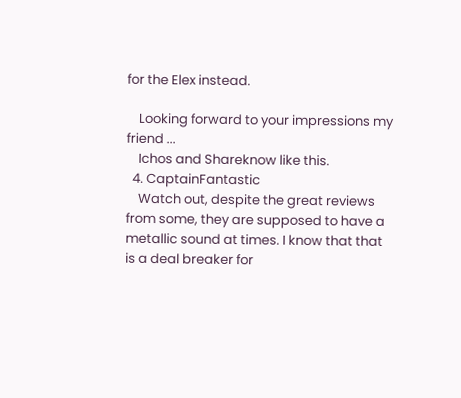for the Elex instead.

    Looking forward to your impressions my friend ...
    Ichos and Shareknow like this.
  4. CaptainFantastic
    Watch out, despite the great reviews from some, they are supposed to have a metallic sound at times. I know that that is a deal breaker for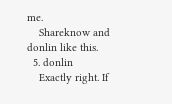me.
    Shareknow and donlin like this.
  5. donlin
    Exactly right. If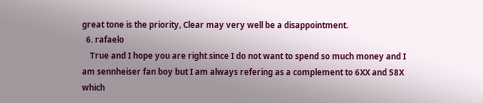great tone is the priority, Clear may very well be a disappointment.
  6. rafaelo
    True and I hope you are right since I do not want to spend so much money and I am sennheiser fan boy but I am always refering as a complement to 6XX and 58X which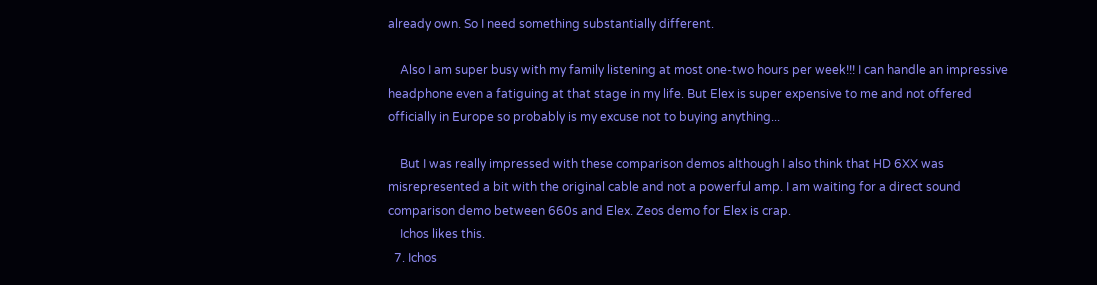already own. So I need something substantially different.

    Also I am super busy with my family listening at most one-two hours per week!!! I can handle an impressive headphone even a fatiguing at that stage in my life. But Elex is super expensive to me and not offered officially in Europe so probably is my excuse not to buying anything...

    But I was really impressed with these comparison demos although I also think that HD 6XX was misrepresented a bit with the original cable and not a powerful amp. I am waiting for a direct sound comparison demo between 660s and Elex. Zeos demo for Elex is crap.
    Ichos likes this.
  7. Ichos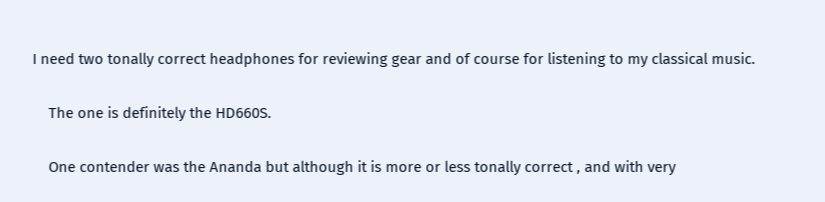I need two tonally correct headphones for reviewing gear and of course for listening to my classical music.

    The one is definitely the HD660S.

    One contender was the Ananda but although it is more or less tonally correct , and with very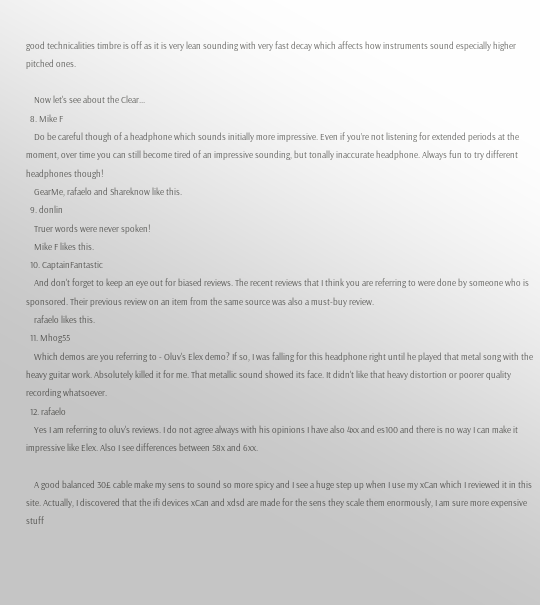good technicalities timbre is off as it is very lean sounding with very fast decay which affects how instruments sound especially higher pitched ones.

    Now let's see about the Clear...
  8. Mike F
    Do be careful though of a headphone which sounds initially more impressive. Even if you’re not listening for extended periods at the moment, over time you can still become tired of an impressive sounding, but tonally inaccurate headphone. Always fun to try different headphones though!
    GearMe, rafaelo and Shareknow like this.
  9. donlin
    Truer words were never spoken!
    Mike F likes this.
  10. CaptainFantastic
    And don't forget to keep an eye out for biased reviews. The recent reviews that I think you are referring to were done by someone who is sponsored. Their previous review on an item from the same source was also a must-buy review.
    rafaelo likes this.
  11. Mhog55
    Which demos are you referring to - Oluv's Elex demo? If so, I was falling for this headphone right until he played that metal song with the heavy guitar work. Absolutely killed it for me. That metallic sound showed its face. It didn't like that heavy distortion or poorer quality recording whatsoever.
  12. rafaelo
    Yes I am referring to oluv's reviews. I do not agree always with his opinions I have also 4xx and es100 and there is no way I can make it impressive like Elex. Also I see differences between 58x and 6xx.

    A good balanced 30£ cable make my sens to sound so more spicy and I see a huge step up when I use my xCan which I reviewed it in this site. Actually, I discovered that the ifi devices xCan and xdsd are made for the sens they scale them enormously, I am sure more expensive stuff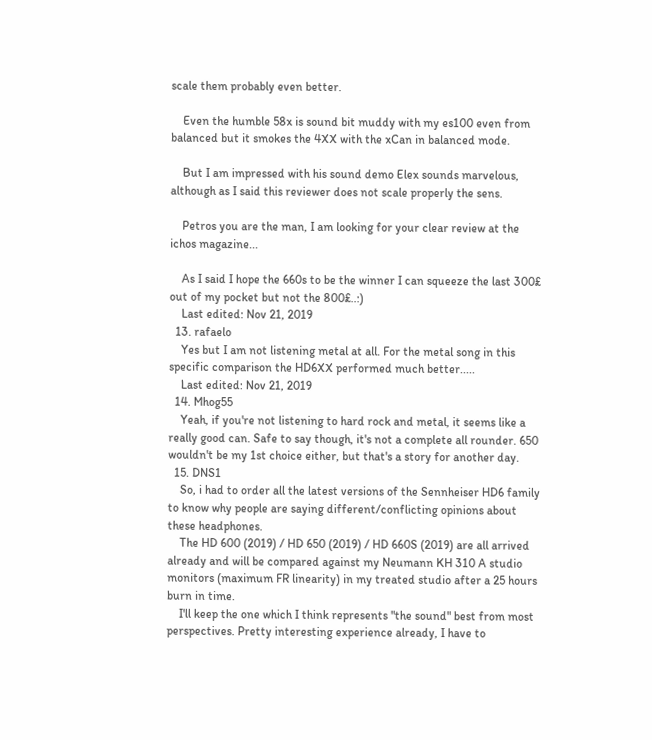scale them probably even better.

    Even the humble 58x is sound bit muddy with my es100 even from balanced but it smokes the 4XX with the xCan in balanced mode.

    But I am impressed with his sound demo Elex sounds marvelous, although as I said this reviewer does not scale properly the sens.

    Petros you are the man, I am looking for your clear review at the ichos magazine...

    As I said I hope the 660s to be the winner I can squeeze the last 300£ out of my pocket but not the 800£..:)
    Last edited: Nov 21, 2019
  13. rafaelo
    Yes but I am not listening metal at all. For the metal song in this specific comparison the HD6XX performed much better.....
    Last edited: Nov 21, 2019
  14. Mhog55
    Yeah, if you're not listening to hard rock and metal, it seems like a really good can. Safe to say though, it's not a complete all rounder. 650 wouldn't be my 1st choice either, but that's a story for another day.
  15. DNS1
    So, i had to order all the latest versions of the Sennheiser HD6 family to know why people are saying different/conflicting opinions about these headphones.
    The HD 600 (2019) / HD 650 (2019) / HD 660S (2019) are all arrived already and will be compared against my Neumann KH 310 A studio monitors (maximum FR linearity) in my treated studio after a 25 hours burn in time.
    I'll keep the one which I think represents "the sound" best from most perspectives. Pretty interesting experience already, I have to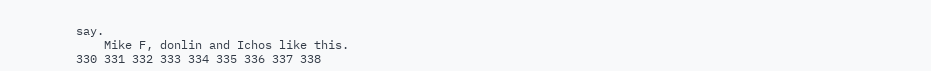say.
    Mike F, donlin and Ichos like this.
330 331 332 333 334 335 336 337 338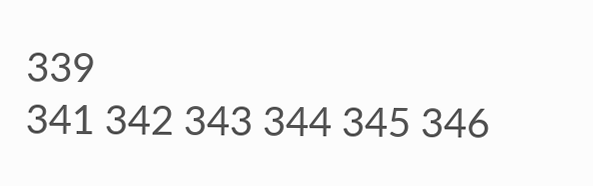339
341 342 343 344 345 346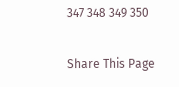347 348 349 350

Share This Page